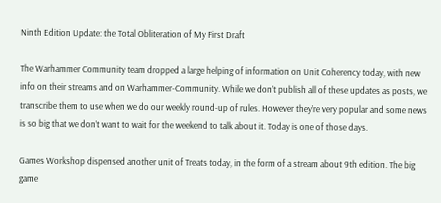Ninth Edition Update: the Total Obliteration of My First Draft

The Warhammer Community team dropped a large helping of information on Unit Coherency today, with new info on their streams and on Warhammer-Community. While we don’t publish all of these updates as posts, we transcribe them to use when we do our weekly round-up of rules. However they’re very popular and some news is so big that we don’t want to wait for the weekend to talk about it. Today is one of those days.

Games Workshop dispensed another unit of Treats today, in the form of a stream about 9th edition. The big game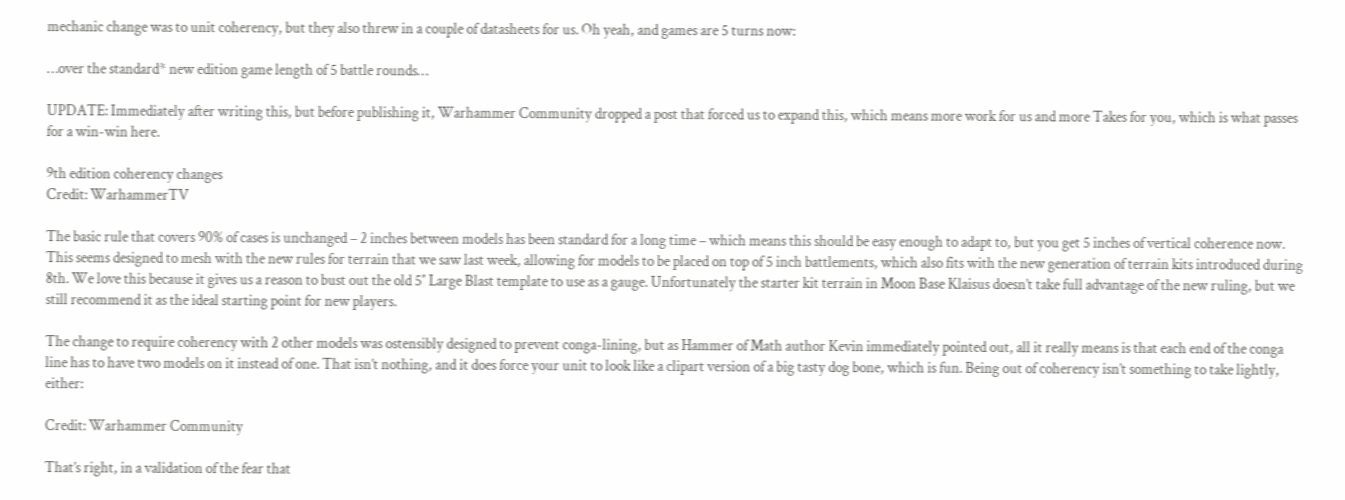mechanic change was to unit coherency, but they also threw in a couple of datasheets for us. Oh yeah, and games are 5 turns now:

…over the standard* new edition game length of 5 battle rounds…

UPDATE: Immediately after writing this, but before publishing it, Warhammer Community dropped a post that forced us to expand this, which means more work for us and more Takes for you, which is what passes for a win-win here.

9th edition coherency changes
Credit: WarhammerTV

The basic rule that covers 90% of cases is unchanged – 2 inches between models has been standard for a long time – which means this should be easy enough to adapt to, but you get 5 inches of vertical coherence now. This seems designed to mesh with the new rules for terrain that we saw last week, allowing for models to be placed on top of 5 inch battlements, which also fits with the new generation of terrain kits introduced during 8th. We love this because it gives us a reason to bust out the old 5″ Large Blast template to use as a gauge. Unfortunately the starter kit terrain in Moon Base Klaisus doesn’t take full advantage of the new ruling, but we still recommend it as the ideal starting point for new players.

The change to require coherency with 2 other models was ostensibly designed to prevent conga-lining, but as Hammer of Math author Kevin immediately pointed out, all it really means is that each end of the conga line has to have two models on it instead of one. That isn’t nothing, and it does force your unit to look like a clipart version of a big tasty dog bone, which is fun. Being out of coherency isn’t something to take lightly, either:

Credit: Warhammer Community

That’s right, in a validation of the fear that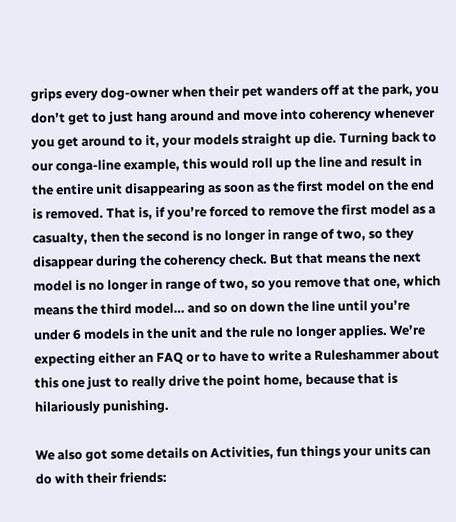grips every dog-owner when their pet wanders off at the park, you don’t get to just hang around and move into coherency whenever you get around to it, your models straight up die. Turning back to our conga-line example, this would roll up the line and result in the entire unit disappearing as soon as the first model on the end is removed. That is, if you’re forced to remove the first model as a casualty, then the second is no longer in range of two, so they disappear during the coherency check. But that means the next model is no longer in range of two, so you remove that one, which means the third model… and so on down the line until you’re under 6 models in the unit and the rule no longer applies. We’re expecting either an FAQ or to have to write a Ruleshammer about this one just to really drive the point home, because that is hilariously punishing.

We also got some details on Activities, fun things your units can do with their friends: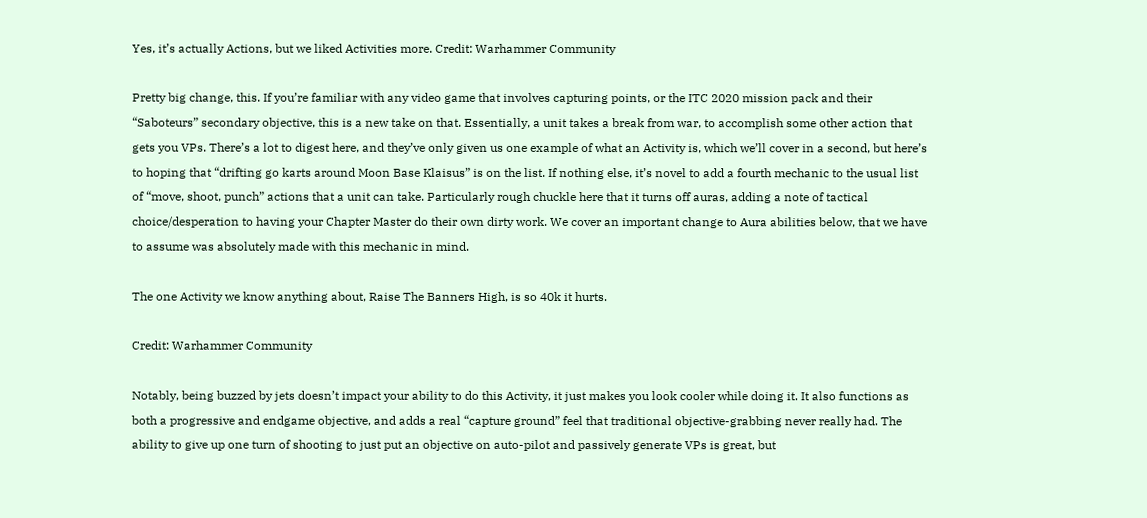Yes, it’s actually Actions, but we liked Activities more. Credit: Warhammer Community

Pretty big change, this. If you’re familiar with any video game that involves capturing points, or the ITC 2020 mission pack and their “Saboteurs” secondary objective, this is a new take on that. Essentially, a unit takes a break from war, to accomplish some other action that gets you VPs. There’s a lot to digest here, and they’ve only given us one example of what an Activity is, which we’ll cover in a second, but here’s to hoping that “drifting go karts around Moon Base Klaisus” is on the list. If nothing else, it’s novel to add a fourth mechanic to the usual list of “move, shoot, punch” actions that a unit can take. Particularly rough chuckle here that it turns off auras, adding a note of tactical choice/desperation to having your Chapter Master do their own dirty work. We cover an important change to Aura abilities below, that we have to assume was absolutely made with this mechanic in mind.

The one Activity we know anything about, Raise The Banners High, is so 40k it hurts.

Credit: Warhammer Community

Notably, being buzzed by jets doesn’t impact your ability to do this Activity, it just makes you look cooler while doing it. It also functions as both a progressive and endgame objective, and adds a real “capture ground” feel that traditional objective-grabbing never really had. The ability to give up one turn of shooting to just put an objective on auto-pilot and passively generate VPs is great, but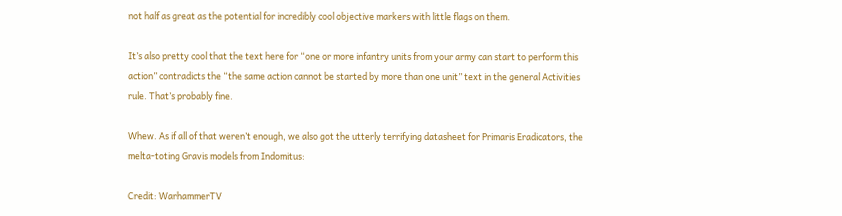not half as great as the potential for incredibly cool objective markers with little flags on them.

It’s also pretty cool that the text here for “one or more infantry units from your army can start to perform this action” contradicts the “the same action cannot be started by more than one unit” text in the general Activities rule. That’s probably fine.

Whew. As if all of that weren’t enough, we also got the utterly terrifying datasheet for Primaris Eradicators, the melta-toting Gravis models from Indomitus:

Credit: WarhammerTV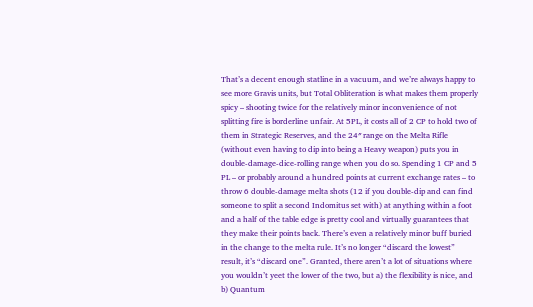That’s a decent enough statline in a vacuum, and we’re always happy to see more Gravis units, but Total Obliteration is what makes them properly spicy – shooting twice for the relatively minor inconvenience of not splitting fire is borderline unfair. At 5PL, it costs all of 2 CP to hold two of them in Strategic Reserves, and the 24″ range on the Melta Rifle (without even having to dip into being a Heavy weapon) puts you in double-damage-dice-rolling range when you do so. Spending 1 CP and 5 PL – or probably around a hundred points at current exchange rates – to throw 6 double-damage melta shots (12 if you double-dip and can find someone to split a second Indomitus set with) at anything within a foot and a half of the table edge is pretty cool and virtually guarantees that they make their points back. There’s even a relatively minor buff buried in the change to the melta rule. It’s no longer “discard the lowest” result, it’s “discard one”. Granted, there aren’t a lot of situations where you wouldn’t yeet the lower of the two, but a) the flexibility is nice, and b) Quantum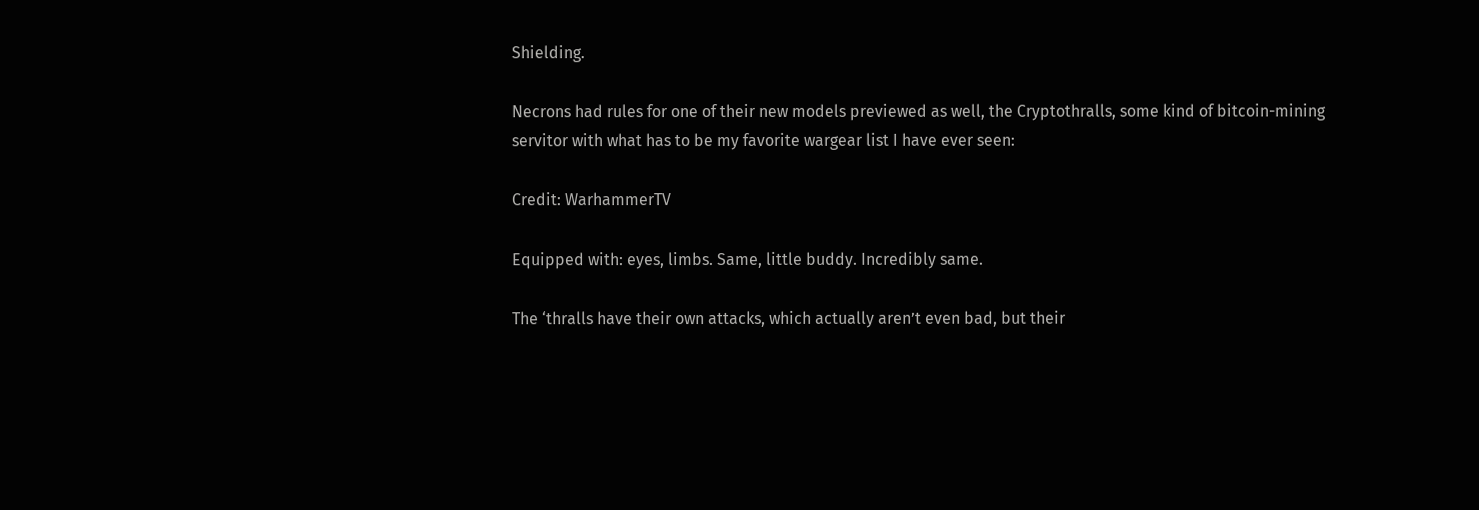Shielding.

Necrons had rules for one of their new models previewed as well, the Cryptothralls, some kind of bitcoin-mining servitor with what has to be my favorite wargear list I have ever seen:

Credit: WarhammerTV

Equipped with: eyes, limbs. Same, little buddy. Incredibly same.

The ‘thralls have their own attacks, which actually aren’t even bad, but their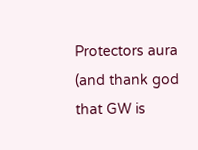Protectors aura (and thank god that GW is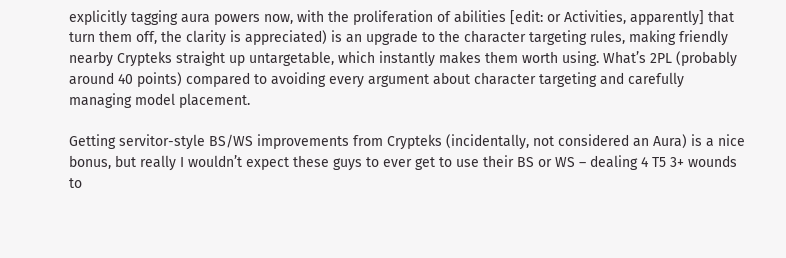explicitly tagging aura powers now, with the proliferation of abilities [edit: or Activities, apparently] that turn them off, the clarity is appreciated) is an upgrade to the character targeting rules, making friendly nearby Crypteks straight up untargetable, which instantly makes them worth using. What’s 2PL (probably around 40 points) compared to avoiding every argument about character targeting and carefully managing model placement.

Getting servitor-style BS/WS improvements from Crypteks (incidentally, not considered an Aura) is a nice bonus, but really I wouldn’t expect these guys to ever get to use their BS or WS – dealing 4 T5 3+ wounds to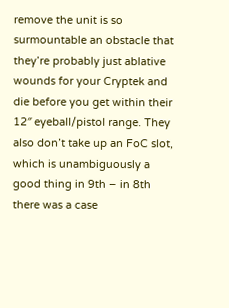remove the unit is so surmountable an obstacle that they’re probably just ablative wounds for your Cryptek and die before you get within their 12″ eyeball/pistol range. They also don’t take up an FoC slot, which is unambiguously a good thing in 9th – in 8th there was a case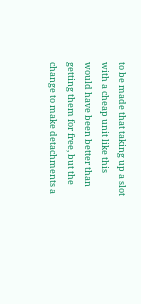to be made that taking up a slot with a cheap unit like this would have been better than getting them for free, but the change to make detachments a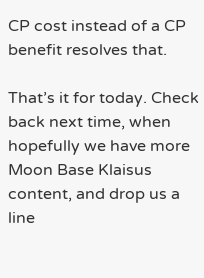CP cost instead of a CP benefit resolves that.

That’s it for today. Check back next time, when hopefully we have more Moon Base Klaisus content, and drop us a line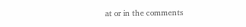at or in the comments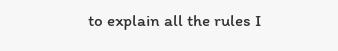to explain all the rules I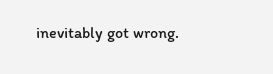inevitably got wrong.